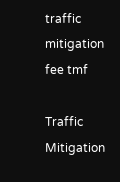traffic mitigation fee tmf

Traffic Mitigation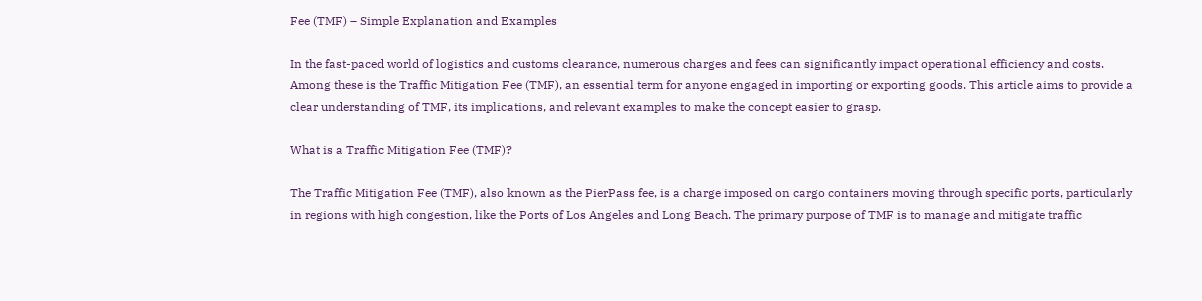Fee (TMF) – Simple Explanation and Examples

In the fast-paced world of logistics and customs clearance, numerous charges and fees can significantly impact operational efficiency and costs. Among these is the Traffic Mitigation Fee (TMF), an essential term for anyone engaged in importing or exporting goods. This article aims to provide a clear understanding of TMF, its implications, and relevant examples to make the concept easier to grasp.

What is a Traffic Mitigation Fee (TMF)?

The Traffic Mitigation Fee (TMF), also known as the PierPass fee, is a charge imposed on cargo containers moving through specific ports, particularly in regions with high congestion, like the Ports of Los Angeles and Long Beach. The primary purpose of TMF is to manage and mitigate traffic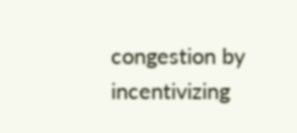congestion by incentivizing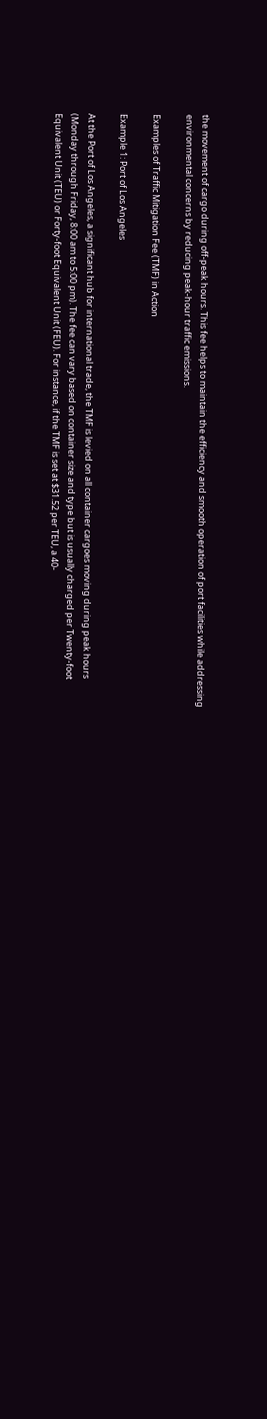the movement of cargo during off-peak hours. This fee helps to maintain the efficiency and smooth operation of port facilities while addressing environmental concerns by reducing peak-hour traffic emissions.

Examples of Traffic Mitigation Fee (TMF) in Action

Example 1: Port of Los Angeles

At the Port of Los Angeles, a significant hub for international trade, the TMF is levied on all container cargoes moving during peak hours (Monday through Friday, 8:00 am to 5:00 pm). The fee can vary based on container size and type but is usually charged per Twenty-foot Equivalent Unit (TEU) or Forty-foot Equivalent Unit (FEU). For instance, if the TMF is set at $31.52 per TEU, a 40-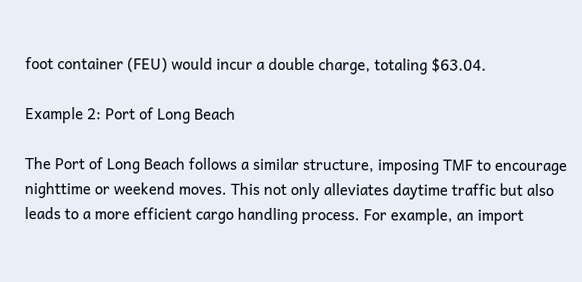foot container (FEU) would incur a double charge, totaling $63.04.

Example 2: Port of Long Beach

The Port of Long Beach follows a similar structure, imposing TMF to encourage nighttime or weekend moves. This not only alleviates daytime traffic but also leads to a more efficient cargo handling process. For example, an import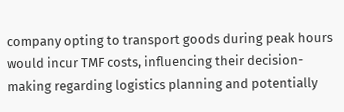company opting to transport goods during peak hours would incur TMF costs, influencing their decision-making regarding logistics planning and potentially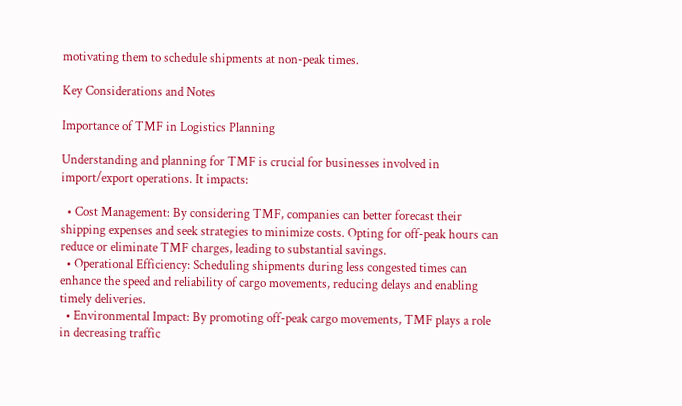motivating them to schedule shipments at non-peak times.

Key Considerations and Notes

Importance of TMF in Logistics Planning

Understanding and planning for TMF is crucial for businesses involved in import/export operations. It impacts:

  • Cost Management: By considering TMF, companies can better forecast their shipping expenses and seek strategies to minimize costs. Opting for off-peak hours can reduce or eliminate TMF charges, leading to substantial savings.
  • Operational Efficiency: Scheduling shipments during less congested times can enhance the speed and reliability of cargo movements, reducing delays and enabling timely deliveries.
  • Environmental Impact: By promoting off-peak cargo movements, TMF plays a role in decreasing traffic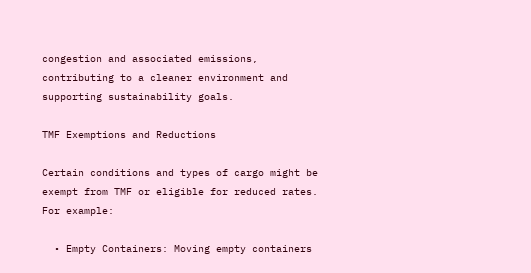congestion and associated emissions, contributing to a cleaner environment and supporting sustainability goals.

TMF Exemptions and Reductions

Certain conditions and types of cargo might be exempt from TMF or eligible for reduced rates. For example:

  • Empty Containers: Moving empty containers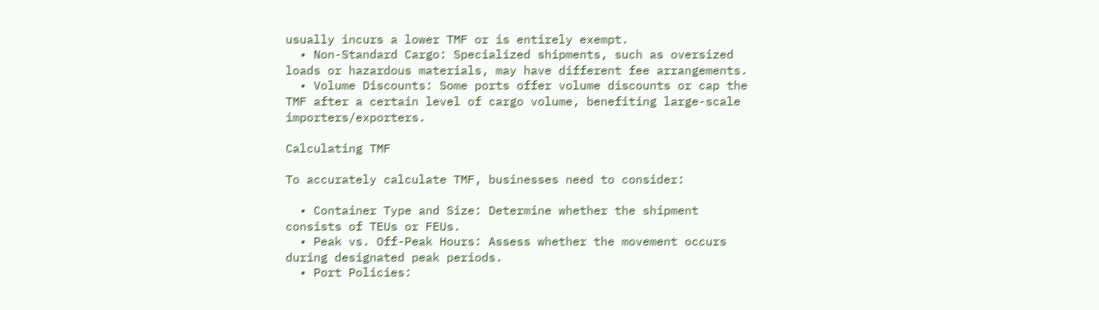usually incurs a lower TMF or is entirely exempt.
  • Non-Standard Cargo: Specialized shipments, such as oversized loads or hazardous materials, may have different fee arrangements.
  • Volume Discounts: Some ports offer volume discounts or cap the TMF after a certain level of cargo volume, benefiting large-scale importers/exporters.

Calculating TMF

To accurately calculate TMF, businesses need to consider:

  • Container Type and Size: Determine whether the shipment consists of TEUs or FEUs.
  • Peak vs. Off-Peak Hours: Assess whether the movement occurs during designated peak periods.
  • Port Policies: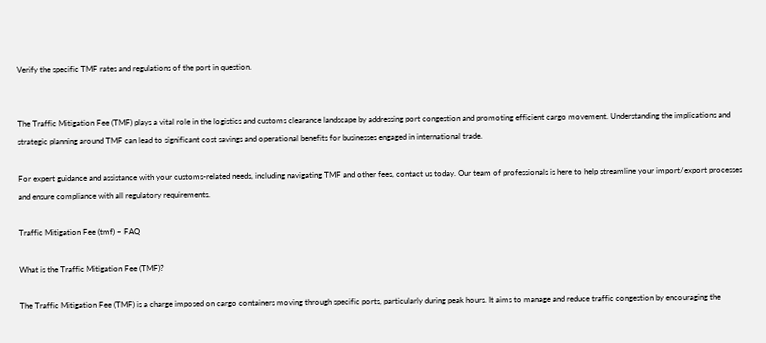Verify the specific TMF rates and regulations of the port in question.


The Traffic Mitigation Fee (TMF) plays a vital role in the logistics and customs clearance landscape by addressing port congestion and promoting efficient cargo movement. Understanding the implications and strategic planning around TMF can lead to significant cost savings and operational benefits for businesses engaged in international trade.

For expert guidance and assistance with your customs-related needs, including navigating TMF and other fees, contact us today. Our team of professionals is here to help streamline your import/export processes and ensure compliance with all regulatory requirements.

Traffic Mitigation Fee (tmf) – FAQ

What is the Traffic Mitigation Fee (TMF)?

The Traffic Mitigation Fee (TMF) is a charge imposed on cargo containers moving through specific ports, particularly during peak hours. It aims to manage and reduce traffic congestion by encouraging the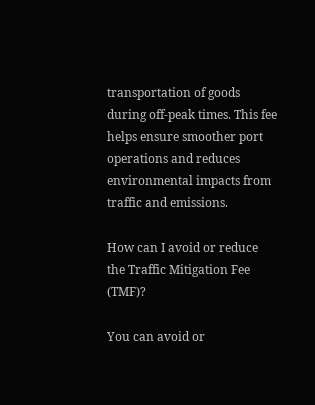transportation of goods during off-peak times. This fee helps ensure smoother port operations and reduces environmental impacts from traffic and emissions.

How can I avoid or reduce the Traffic Mitigation Fee (TMF)?

You can avoid or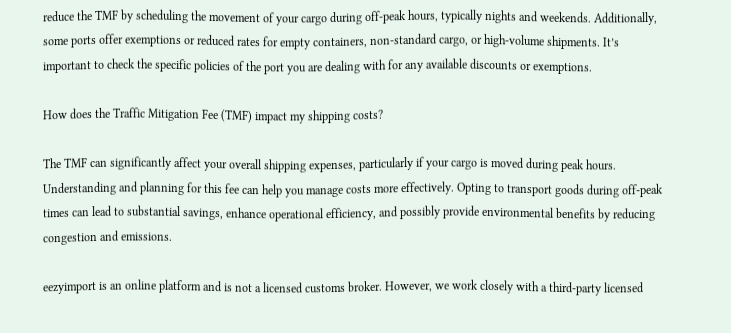reduce the TMF by scheduling the movement of your cargo during off-peak hours, typically nights and weekends. Additionally, some ports offer exemptions or reduced rates for empty containers, non-standard cargo, or high-volume shipments. It’s important to check the specific policies of the port you are dealing with for any available discounts or exemptions.

How does the Traffic Mitigation Fee (TMF) impact my shipping costs?

The TMF can significantly affect your overall shipping expenses, particularly if your cargo is moved during peak hours. Understanding and planning for this fee can help you manage costs more effectively. Opting to transport goods during off-peak times can lead to substantial savings, enhance operational efficiency, and possibly provide environmental benefits by reducing congestion and emissions.

eezyimport is an online platform and is not a licensed customs broker. However, we work closely with a third-party licensed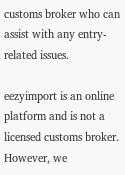customs broker who can assist with any entry-related issues.

eezyimport is an online platform and is not a licensed customs broker. However, we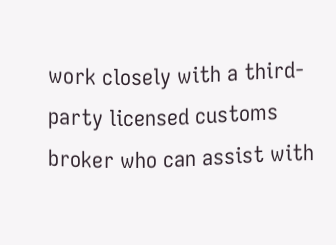work closely with a third-party licensed customs broker who can assist with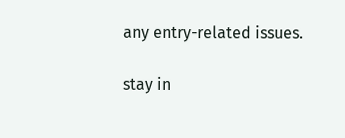any entry-related issues.

stay in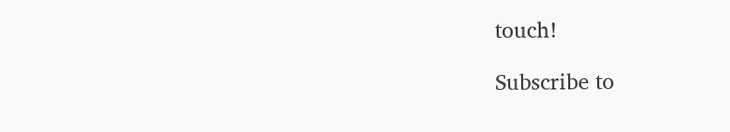touch!

Subscribe to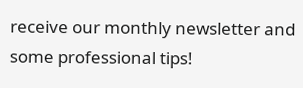receive our monthly newsletter and some professional tips!